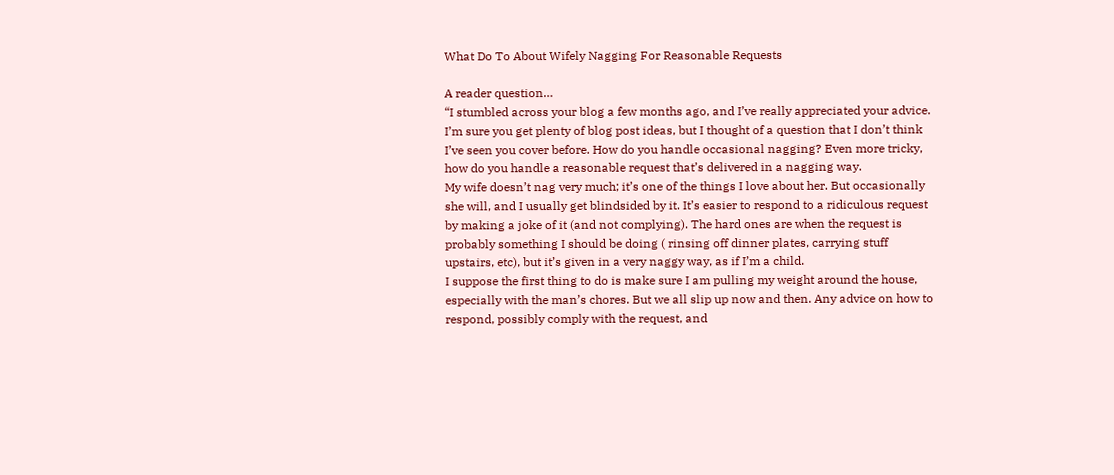What Do To About Wifely Nagging For Reasonable Requests

A reader question…
“I stumbled across your blog a few months ago, and I’ve really appreciated your advice. I’m sure you get plenty of blog post ideas, but I thought of a question that I don’t think I’ve seen you cover before. How do you handle occasional nagging? Even more tricky, how do you handle a reasonable request that’s delivered in a nagging way.
My wife doesn’t nag very much; it’s one of the things I love about her. But occasionally she will, and I usually get blindsided by it. It’s easier to respond to a ridiculous request by making a joke of it (and not complying). The hard ones are when the request is probably something I should be doing ( rinsing off dinner plates, carrying stuff upstairs, etc), but it’s given in a very naggy way, as if I’m a child.
I suppose the first thing to do is make sure I am pulling my weight around the house, especially with the man’s chores. But we all slip up now and then. Any advice on how to respond, possibly comply with the request, and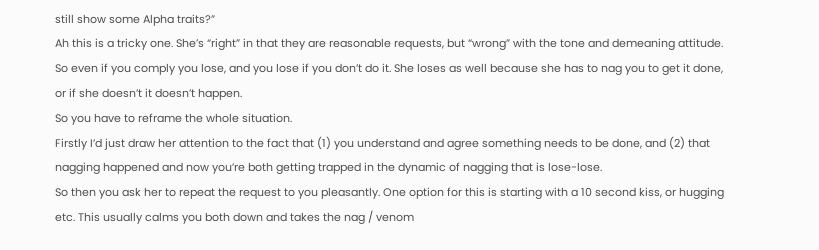still show some Alpha traits?”
Ah this is a tricky one. She’s “right” in that they are reasonable requests, but “wrong” with the tone and demeaning attitude. So even if you comply you lose, and you lose if you don’t do it. She loses as well because she has to nag you to get it done, or if she doesn’t it doesn’t happen.
So you have to reframe the whole situation.
Firstly I’d just draw her attention to the fact that (1) you understand and agree something needs to be done, and (2) that nagging happened and now you’re both getting trapped in the dynamic of nagging that is lose-lose.
So then you ask her to repeat the request to you pleasantly. One option for this is starting with a 10 second kiss, or hugging etc. This usually calms you both down and takes the nag / venom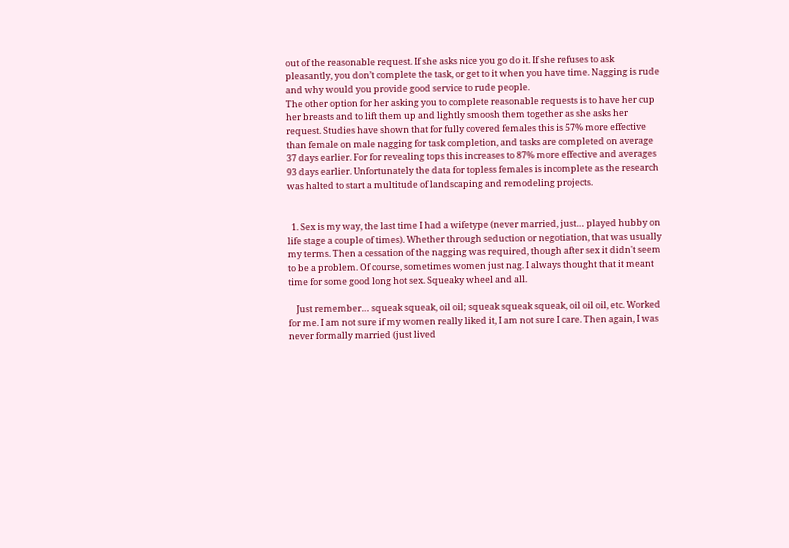out of the reasonable request. If she asks nice you go do it. If she refuses to ask pleasantly, you don’t complete the task, or get to it when you have time. Nagging is rude and why would you provide good service to rude people.
The other option for her asking you to complete reasonable requests is to have her cup her breasts and to lift them up and lightly smoosh them together as she asks her request. Studies have shown that for fully covered females this is 57% more effective than female on male nagging for task completion, and tasks are completed on average 37 days earlier. For for revealing tops this increases to 87% more effective and averages 93 days earlier. Unfortunately the data for topless females is incomplete as the research was halted to start a multitude of landscaping and remodeling projects.


  1. Sex is my way, the last time I had a wifetype (never married, just… played hubby on life stage a couple of times). Whether through seduction or negotiation, that was usually my terms. Then a cessation of the nagging was required, though after sex it didn't seem to be a problem. Of course, sometimes women just nag. I always thought that it meant time for some good long hot sex. Squeaky wheel and all.

    Just remember… squeak squeak, oil oil; squeak squeak squeak, oil oil oil, etc. Worked for me. I am not sure if my women really liked it, I am not sure I care. Then again, I was never formally married (just lived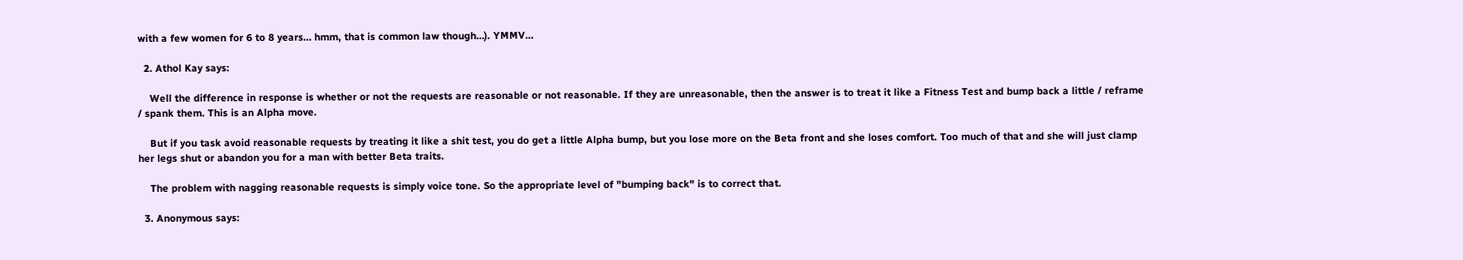with a few women for 6 to 8 years… hmm, that is common law though…). YMMV…

  2. Athol Kay says:

    Well the difference in response is whether or not the requests are reasonable or not reasonable. If they are unreasonable, then the answer is to treat it like a Fitness Test and bump back a little / reframe / spank them. This is an Alpha move.

    But if you task avoid reasonable requests by treating it like a shit test, you do get a little Alpha bump, but you lose more on the Beta front and she loses comfort. Too much of that and she will just clamp her legs shut or abandon you for a man with better Beta traits.

    The problem with nagging reasonable requests is simply voice tone. So the appropriate level of "bumping back" is to correct that.

  3. Anonymous says: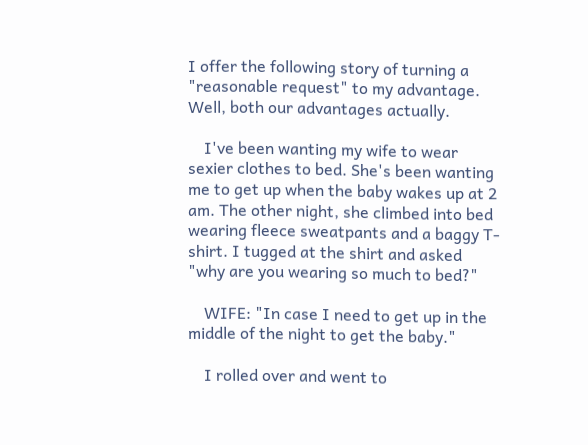I offer the following story of turning a "reasonable request" to my advantage. Well, both our advantages actually.

    I've been wanting my wife to wear sexier clothes to bed. She's been wanting me to get up when the baby wakes up at 2 am. The other night, she climbed into bed wearing fleece sweatpants and a baggy T-shirt. I tugged at the shirt and asked "why are you wearing so much to bed?"

    WIFE: "In case I need to get up in the middle of the night to get the baby."

    I rolled over and went to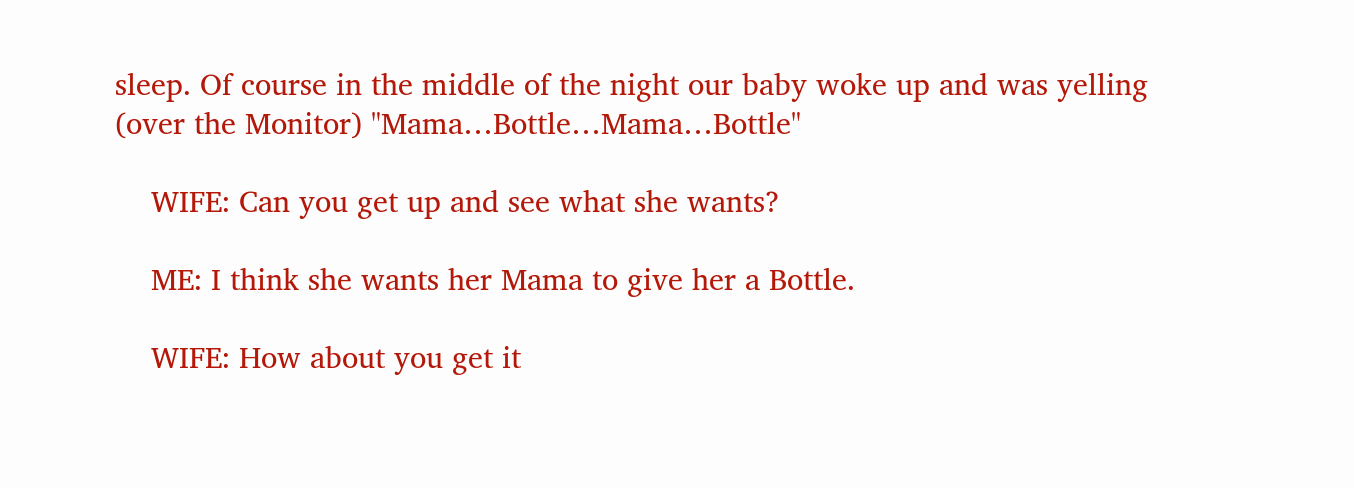sleep. Of course in the middle of the night our baby woke up and was yelling (over the Monitor) "Mama…Bottle…Mama…Bottle"

    WIFE: Can you get up and see what she wants?

    ME: I think she wants her Mama to give her a Bottle.

    WIFE: How about you get it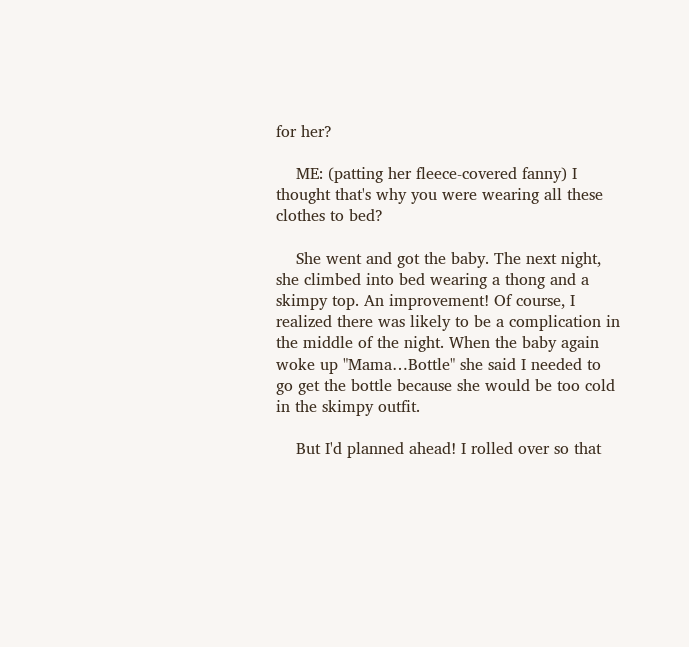for her?

    ME: (patting her fleece-covered fanny) I thought that's why you were wearing all these clothes to bed?

    She went and got the baby. The next night, she climbed into bed wearing a thong and a skimpy top. An improvement! Of course, I realized there was likely to be a complication in the middle of the night. When the baby again woke up "Mama…Bottle" she said I needed to go get the bottle because she would be too cold in the skimpy outfit.

    But I'd planned ahead! I rolled over so that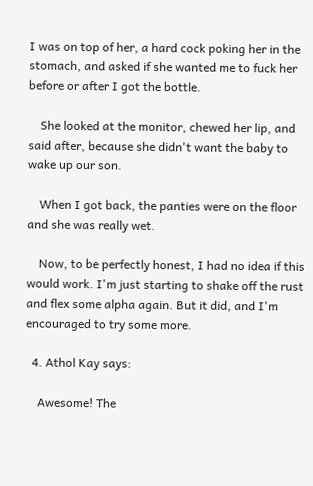I was on top of her, a hard cock poking her in the stomach, and asked if she wanted me to fuck her before or after I got the bottle.

    She looked at the monitor, chewed her lip, and said after, because she didn't want the baby to wake up our son.

    When I got back, the panties were on the floor and she was really wet.

    Now, to be perfectly honest, I had no idea if this would work. I'm just starting to shake off the rust and flex some alpha again. But it did, and I'm encouraged to try some more.

  4. Athol Kay says:

    Awesome! The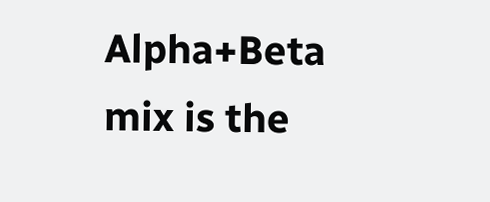Alpha+Beta mix is the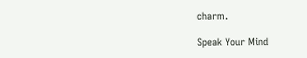charm.

Speak Your Mind